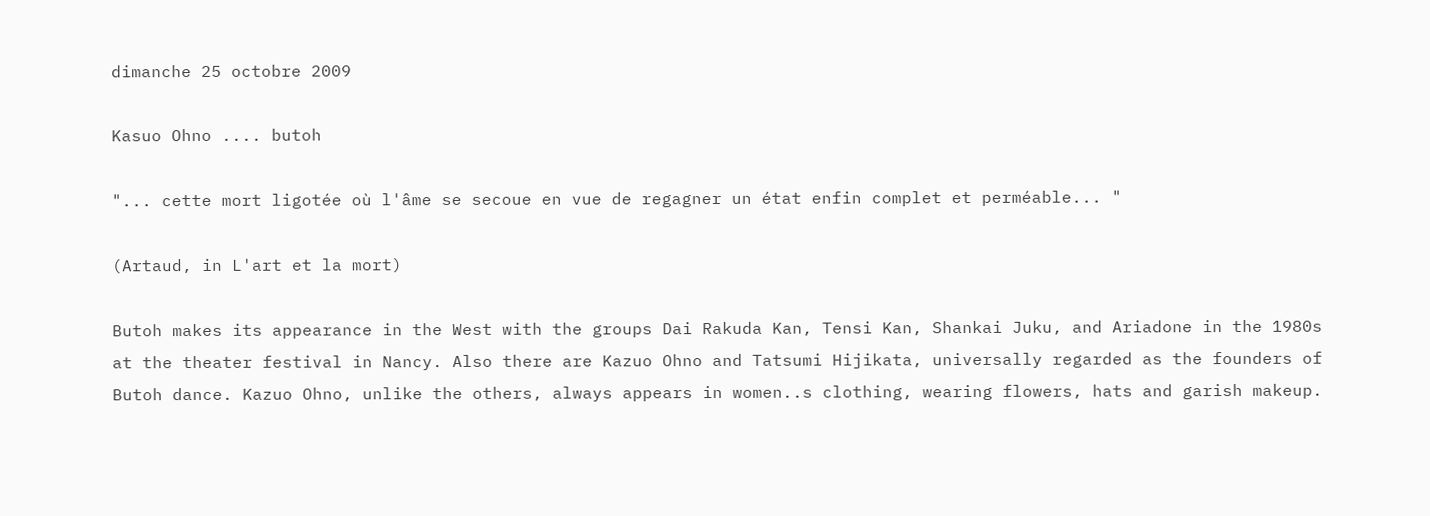dimanche 25 octobre 2009

Kasuo Ohno .... butoh

"... cette mort ligotée où l'âme se secoue en vue de regagner un état enfin complet et perméable... "

(Artaud, in L'art et la mort)

Butoh makes its appearance in the West with the groups Dai Rakuda Kan, Tensi Kan, Shankai Juku, and Ariadone in the 1980s at the theater festival in Nancy. Also there are Kazuo Ohno and Tatsumi Hijikata, universally regarded as the founders of Butoh dance. Kazuo Ohno, unlike the others, always appears in women..s clothing, wearing flowers, hats and garish makeup.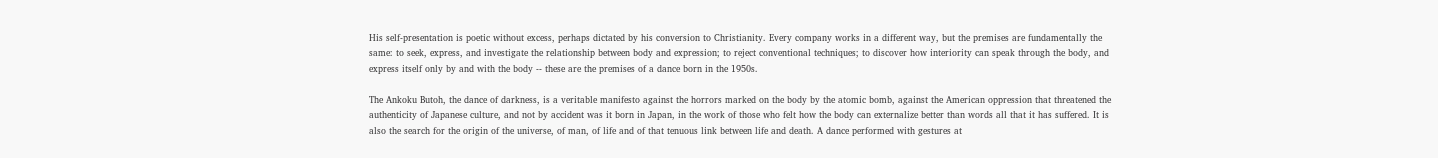His self-presentation is poetic without excess, perhaps dictated by his conversion to Christianity. Every company works in a different way, but the premises are fundamentally the same: to seek, express, and investigate the relationship between body and expression; to reject conventional techniques; to discover how interiority can speak through the body, and express itself only by and with the body -- these are the premises of a dance born in the 1950s.

The Ankoku Butoh, the dance of darkness, is a veritable manifesto against the horrors marked on the body by the atomic bomb, against the American oppression that threatened the authenticity of Japanese culture, and not by accident was it born in Japan, in the work of those who felt how the body can externalize better than words all that it has suffered. It is also the search for the origin of the universe, of man, of life and of that tenuous link between life and death. A dance performed with gestures at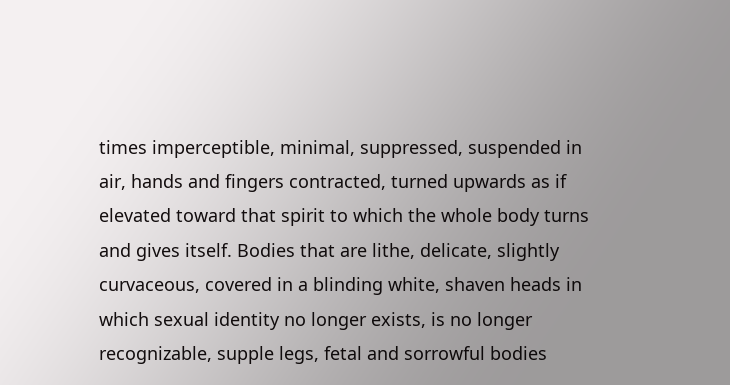times imperceptible, minimal, suppressed, suspended in air, hands and fingers contracted, turned upwards as if elevated toward that spirit to which the whole body turns and gives itself. Bodies that are lithe, delicate, slightly curvaceous, covered in a blinding white, shaven heads in which sexual identity no longer exists, is no longer recognizable, supple legs, fetal and sorrowful bodies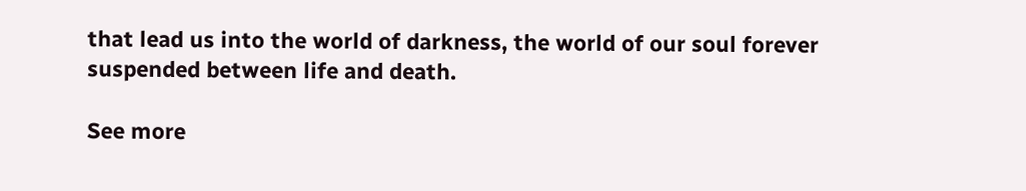that lead us into the world of darkness, the world of our soul forever suspended between life and death.

See more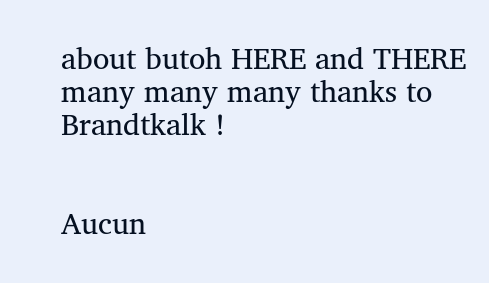about butoh HERE and THERE
many many many thanks to Brandtkalk !


Aucun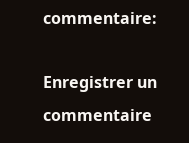commentaire:

Enregistrer un commentaire